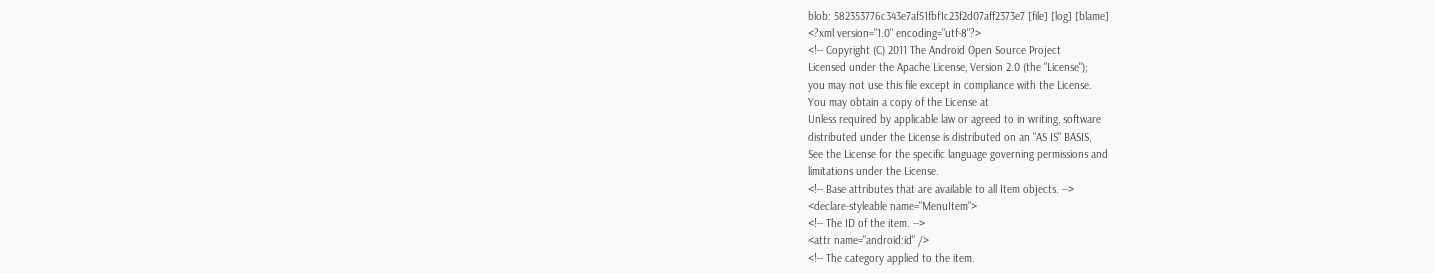blob: 582353776c343e7af51fbf1c23f2d07aff2373e7 [file] [log] [blame]
<?xml version="1.0" encoding="utf-8"?>
<!-- Copyright (C) 2011 The Android Open Source Project
Licensed under the Apache License, Version 2.0 (the "License");
you may not use this file except in compliance with the License.
You may obtain a copy of the License at
Unless required by applicable law or agreed to in writing, software
distributed under the License is distributed on an "AS IS" BASIS,
See the License for the specific language governing permissions and
limitations under the License.
<!-- Base attributes that are available to all Item objects. -->
<declare-styleable name="MenuItem">
<!-- The ID of the item. -->
<attr name="android:id" />
<!-- The category applied to the item.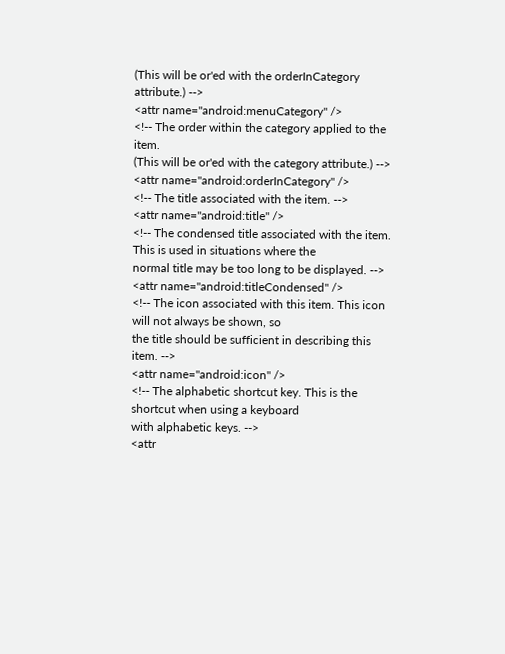(This will be or'ed with the orderInCategory attribute.) -->
<attr name="android:menuCategory" />
<!-- The order within the category applied to the item.
(This will be or'ed with the category attribute.) -->
<attr name="android:orderInCategory" />
<!-- The title associated with the item. -->
<attr name="android:title" />
<!-- The condensed title associated with the item. This is used in situations where the
normal title may be too long to be displayed. -->
<attr name="android:titleCondensed" />
<!-- The icon associated with this item. This icon will not always be shown, so
the title should be sufficient in describing this item. -->
<attr name="android:icon" />
<!-- The alphabetic shortcut key. This is the shortcut when using a keyboard
with alphabetic keys. -->
<attr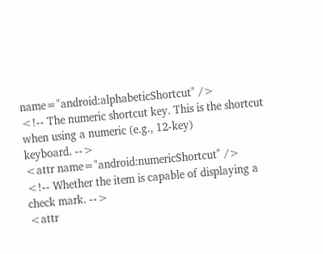name="android:alphabeticShortcut" />
<!-- The numeric shortcut key. This is the shortcut when using a numeric (e.g., 12-key)
keyboard. -->
<attr name="android:numericShortcut" />
<!-- Whether the item is capable of displaying a check mark. -->
<attr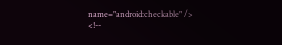name="android:checkable" />
<!--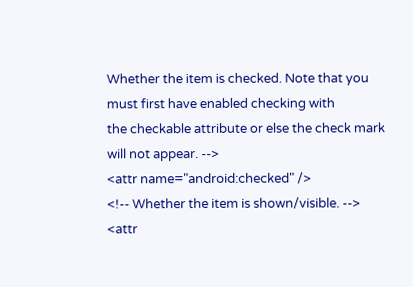Whether the item is checked. Note that you must first have enabled checking with
the checkable attribute or else the check mark will not appear. -->
<attr name="android:checked" />
<!-- Whether the item is shown/visible. -->
<attr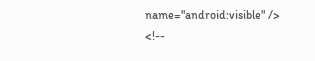name="android:visible" />
<!--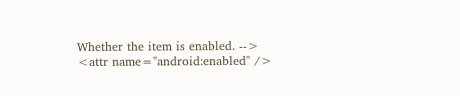Whether the item is enabled. -->
<attr name="android:enabled" />